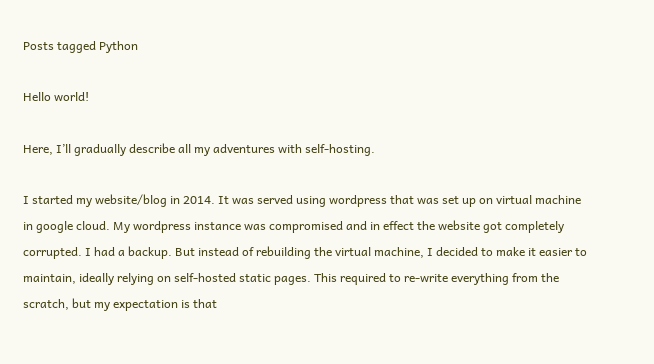Posts tagged Python

Hello world!

Here, I’ll gradually describe all my adventures with self-hosting.

I started my website/blog in 2014. It was served using wordpress that was set up on virtual machine in google cloud. My wordpress instance was compromised and in effect the website got completely corrupted. I had a backup. But instead of rebuilding the virtual machine, I decided to make it easier to maintain, ideally relying on self-hosted static pages. This required to re-write everything from the scratch, but my expectation is that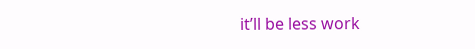it’ll be less work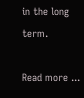in the long term.

Read more ...